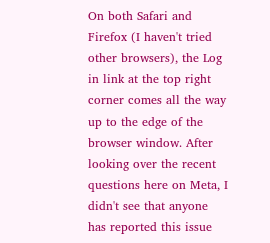On both Safari and Firefox (I haven't tried other browsers), the Log in link at the top right corner comes all the way up to the edge of the browser window. After looking over the recent questions here on Meta, I didn't see that anyone has reported this issue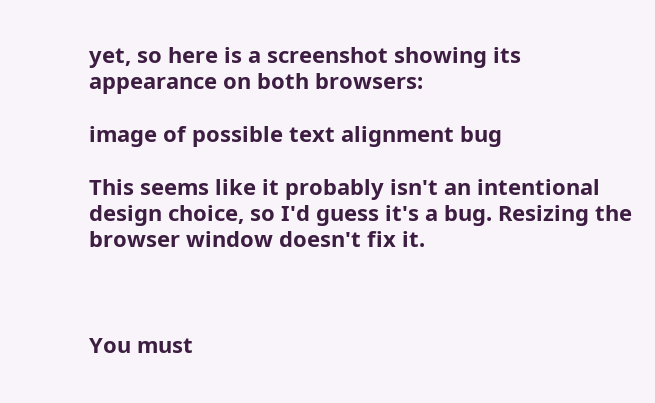yet, so here is a screenshot showing its appearance on both browsers:

image of possible text alignment bug

This seems like it probably isn't an intentional design choice, so I'd guess it's a bug. Resizing the browser window doesn't fix it.



You must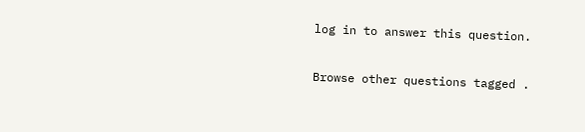log in to answer this question.

Browse other questions tagged .